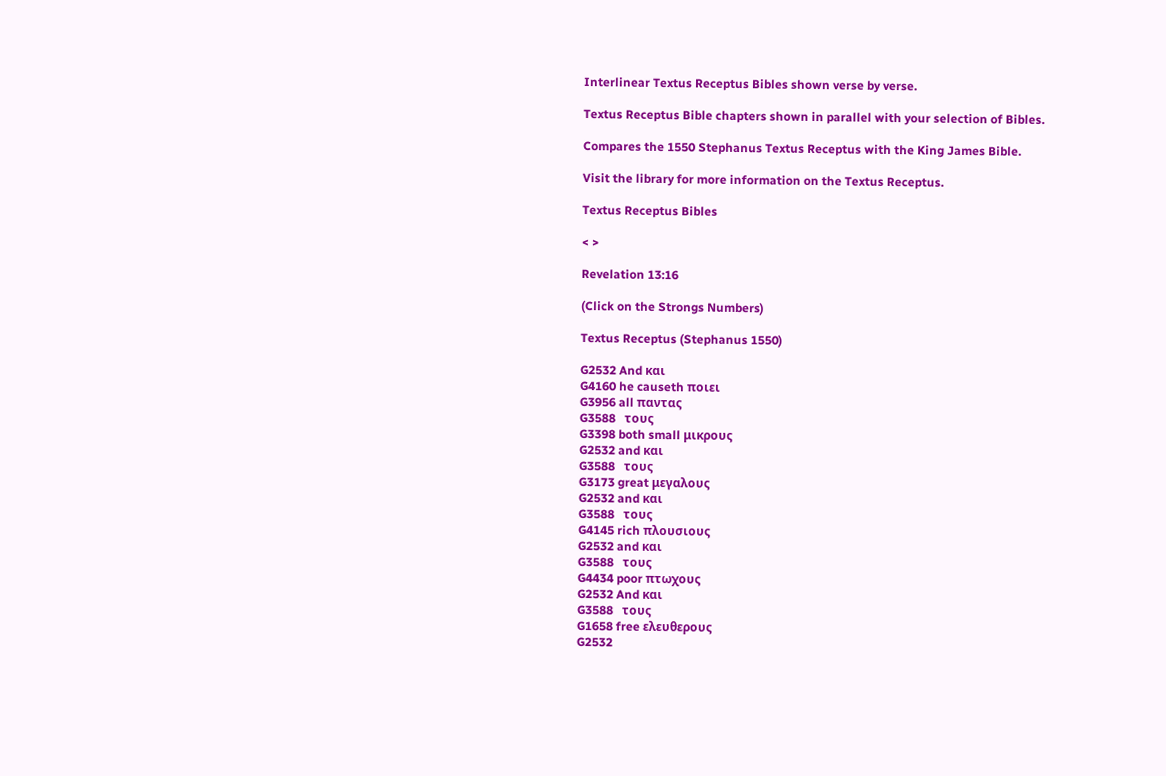Interlinear Textus Receptus Bibles shown verse by verse.

Textus Receptus Bible chapters shown in parallel with your selection of Bibles.

Compares the 1550 Stephanus Textus Receptus with the King James Bible.

Visit the library for more information on the Textus Receptus.

Textus Receptus Bibles

< >

Revelation 13:16

(Click on the Strongs Numbers)

Textus Receptus (Stephanus 1550)

G2532 And και
G4160 he causeth ποιει
G3956 all παντας
G3588   τους
G3398 both small μικρους
G2532 and και
G3588   τους
G3173 great μεγαλους
G2532 and και
G3588   τους
G4145 rich πλουσιους
G2532 and και
G3588   τους
G4434 poor πτωχους
G2532 And και
G3588   τους
G1658 free ελευθερους
G2532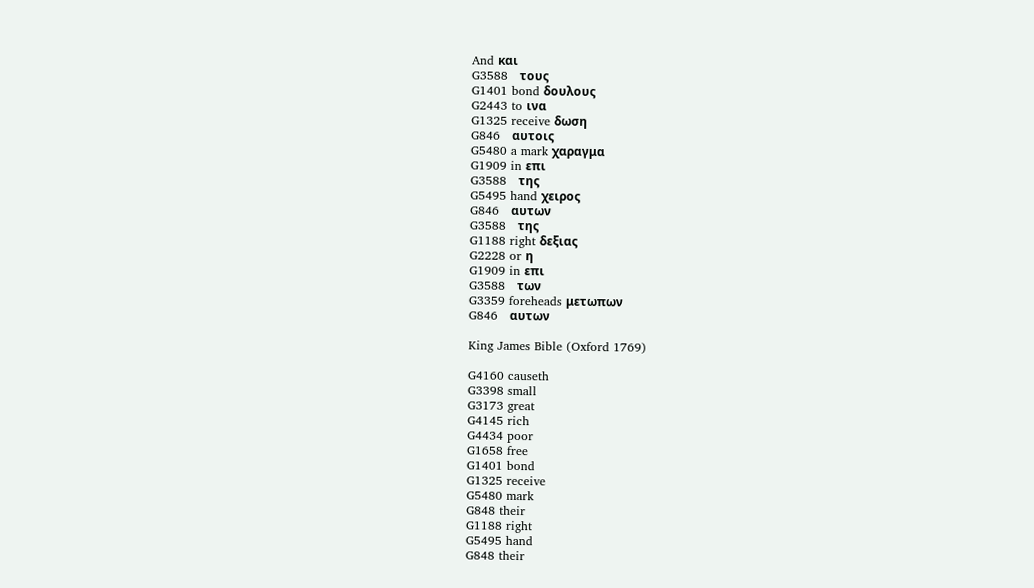And και
G3588   τους
G1401 bond δουλους
G2443 to ινα
G1325 receive δωση
G846   αυτοις
G5480 a mark χαραγμα
G1909 in επι
G3588   της
G5495 hand χειρος
G846   αυτων
G3588   της
G1188 right δεξιας
G2228 or η
G1909 in επι
G3588   των
G3359 foreheads μετωπων
G846   αυτων

King James Bible (Oxford 1769)

G4160 causeth
G3398 small
G3173 great
G4145 rich
G4434 poor
G1658 free
G1401 bond
G1325 receive
G5480 mark
G848 their
G1188 right
G5495 hand
G848 their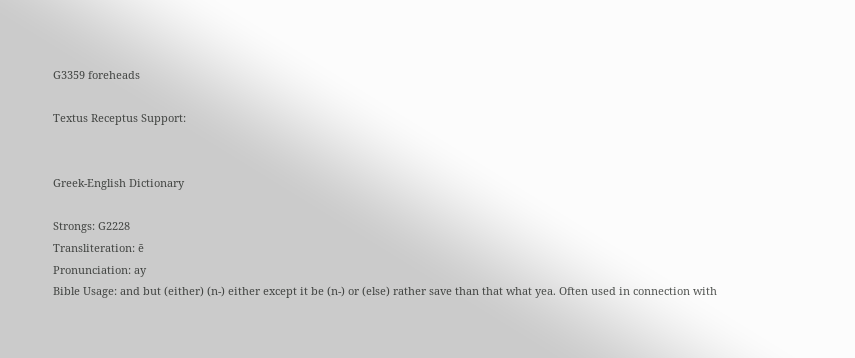G3359 foreheads

Textus Receptus Support:


Greek-English Dictionary

Strongs: G2228
Transliteration: ē
Pronunciation: ay
Bible Usage: and but (either) (n-) either except it be (n-) or (else) rather save than that what yea. Often used in connection with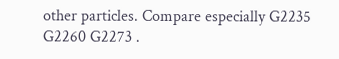other particles. Compare especially G2235 G2260 G2273 .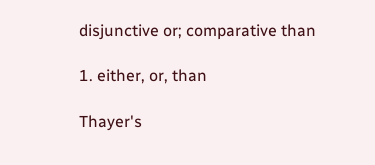disjunctive or; comparative than

1. either, or, than

Thayer's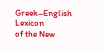Greek–English Lexicon
of the New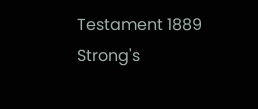Testament 1889
Strong's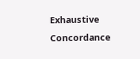Exhaustive Concordance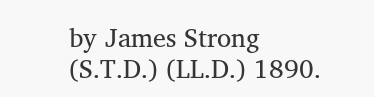by James Strong (S.T.D.) (LL.D.) 1890.